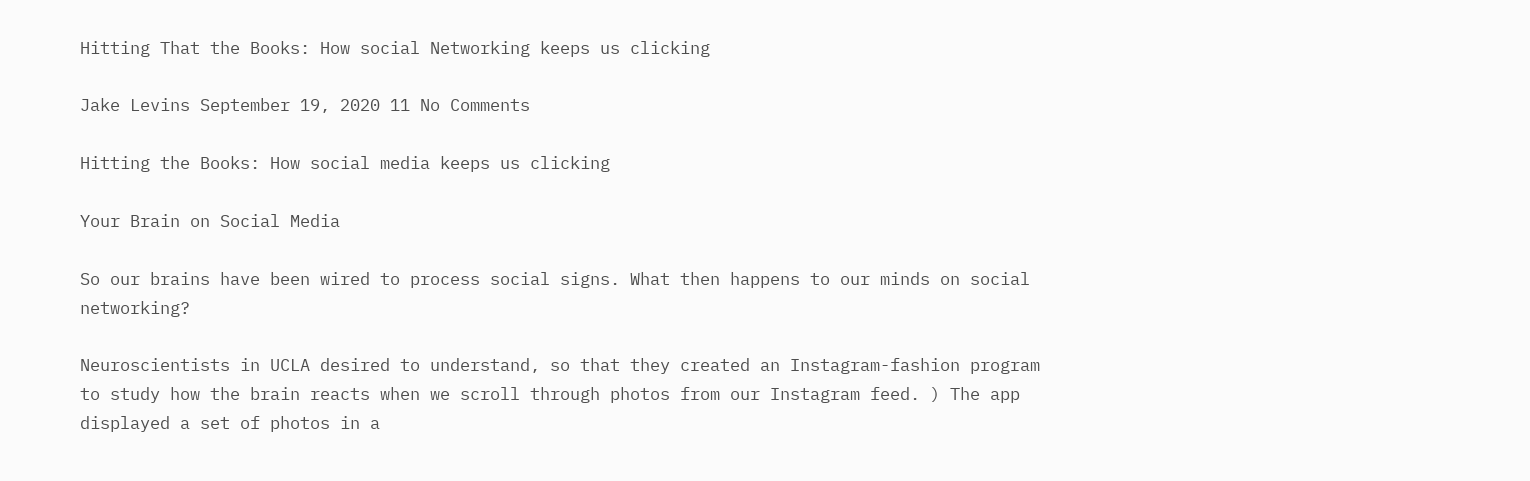Hitting That the Books: How social Networking keeps us clicking

Jake Levins September 19, 2020 11 No Comments

Hitting the Books: How social media keeps us clicking

Your Brain on Social Media

So our brains have been wired to process social signs. What then happens to our minds on social networking?

Neuroscientists in UCLA desired to understand, so that they created an Instagram-fashion program to study how the brain reacts when we scroll through photos from our Instagram feed. ) The app displayed a set of photos in a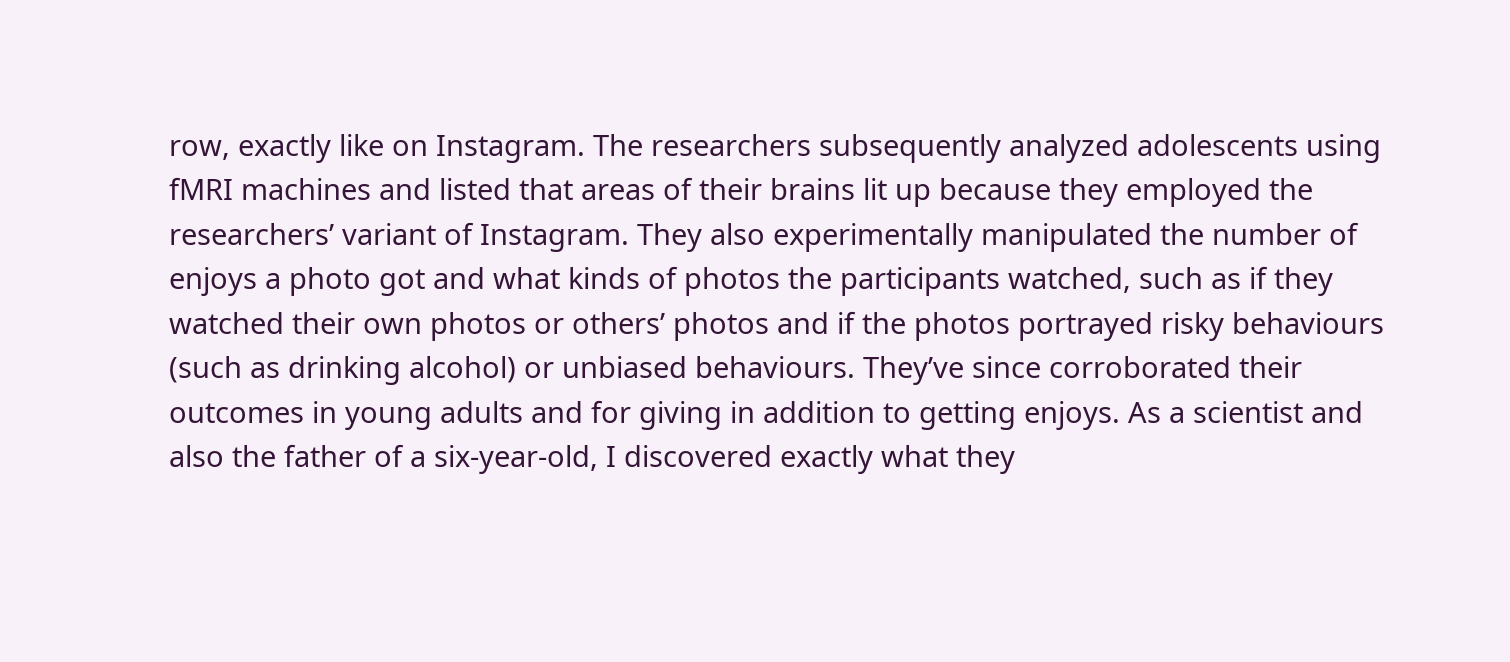row, exactly like on Instagram. The researchers subsequently analyzed adolescents using fMRI machines and listed that areas of their brains lit up because they employed the researchers’ variant of Instagram. They also experimentally manipulated the number of enjoys a photo got and what kinds of photos the participants watched, such as if they watched their own photos or others’ photos and if the photos portrayed risky behaviours (such as drinking alcohol) or unbiased behaviours. They’ve since corroborated their outcomes in young adults and for giving in addition to getting enjoys. As a scientist and also the father of a six-year-old, I discovered exactly what they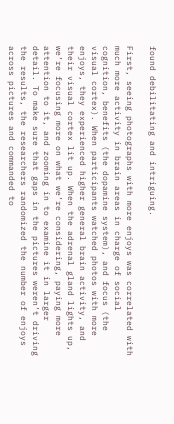found debilitating and intriguing.

First, seeing photographs with more enjoys was correlated with much more activity in brain areas in charge of social cognition, benefits (the dopamine system), and focus (the visual cortex). When participants watched photos with more enjoys, they experienced higher general brain activity, and their visual cortex lit up. When the adrenal gland lights up, we’re focusing more on what we’re considering, paying more attention to it, and zooming in to examine it in larger detail. To make sure that gaps in the pictures weren’t driving the results, the researchers randomized the number of enjoys across pictures and commanded to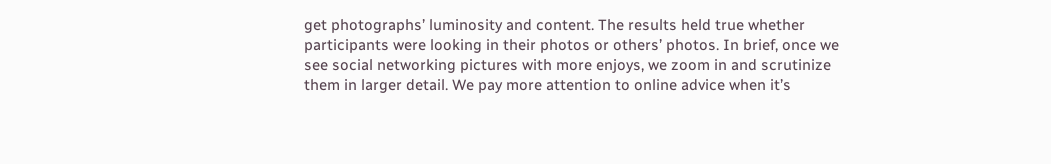get photographs’ luminosity and content. The results held true whether participants were looking in their photos or others’ photos. In brief, once we see social networking pictures with more enjoys, we zoom in and scrutinize them in larger detail. We pay more attention to online advice when it’s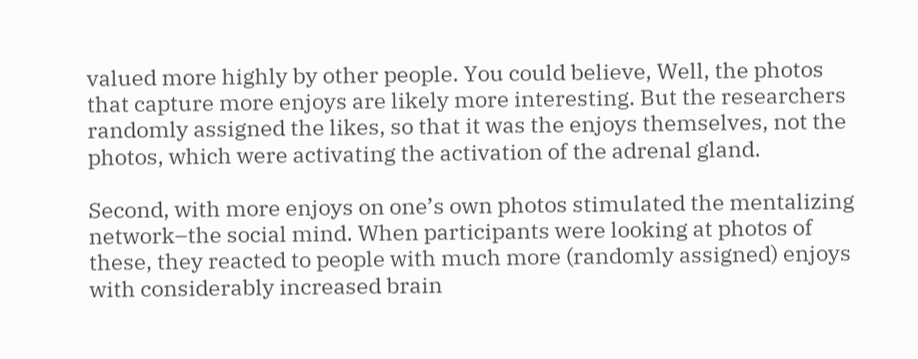valued more highly by other people. You could believe, Well, the photos that capture more enjoys are likely more interesting. But the researchers randomly assigned the likes, so that it was the enjoys themselves, not the photos, which were activating the activation of the adrenal gland.

Second, with more enjoys on one’s own photos stimulated the mentalizing network–the social mind. When participants were looking at photos of these, they reacted to people with much more (randomly assigned) enjoys with considerably increased brain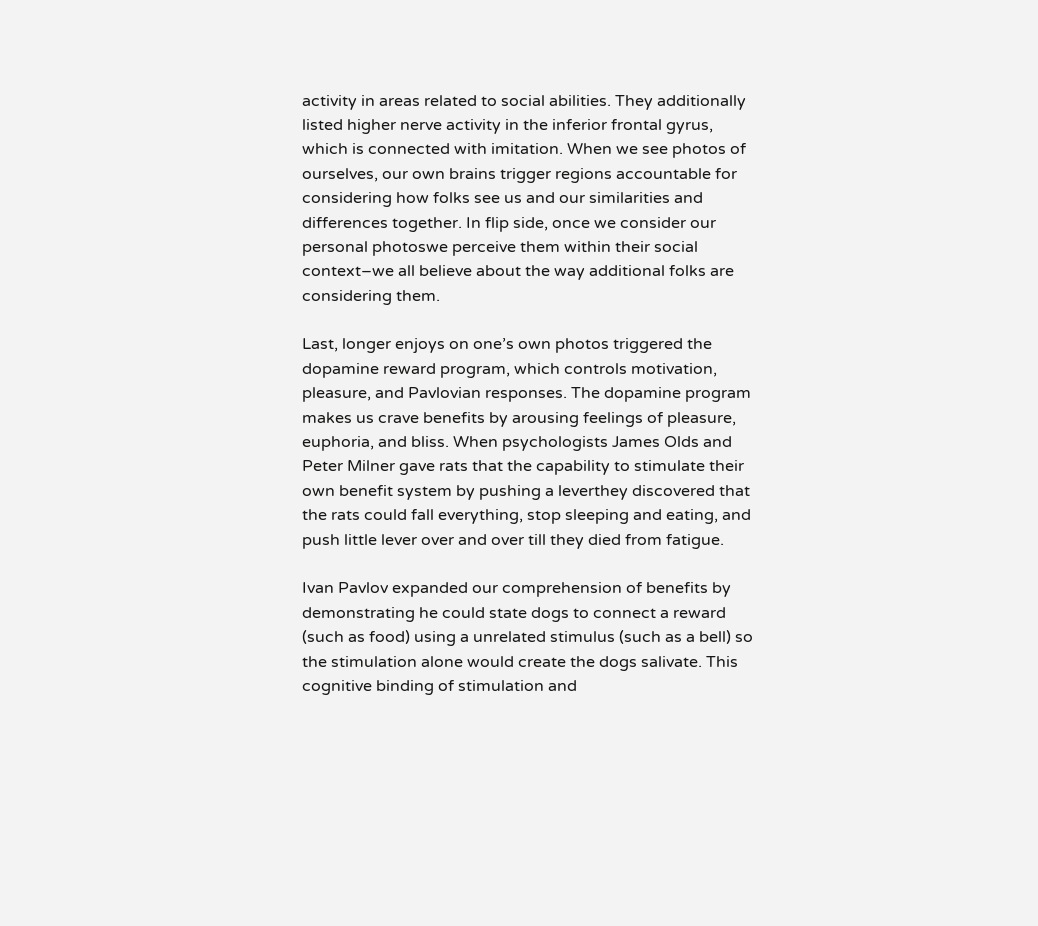activity in areas related to social abilities. They additionally listed higher nerve activity in the inferior frontal gyrus, which is connected with imitation. When we see photos of ourselves, our own brains trigger regions accountable for considering how folks see us and our similarities and differences together. In flip side, once we consider our personal photoswe perceive them within their social context–we all believe about the way additional folks are considering them.

Last, longer enjoys on one’s own photos triggered the dopamine reward program, which controls motivation, pleasure, and Pavlovian responses. The dopamine program makes us crave benefits by arousing feelings of pleasure, euphoria, and bliss. When psychologists James Olds and Peter Milner gave rats that the capability to stimulate their own benefit system by pushing a leverthey discovered that the rats could fall everything, stop sleeping and eating, and push little lever over and over till they died from fatigue.

Ivan Pavlov expanded our comprehension of benefits by demonstrating he could state dogs to connect a reward (such as food) using a unrelated stimulus (such as a bell) so the stimulation alone would create the dogs salivate. This cognitive binding of stimulation and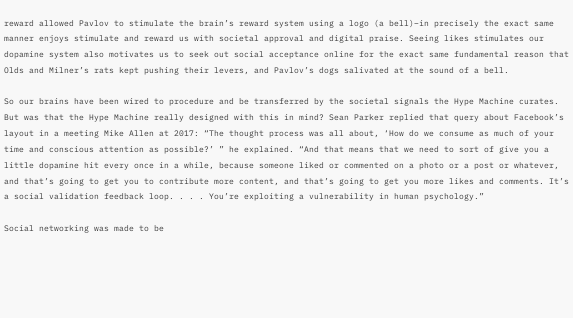reward allowed Pavlov to stimulate the brain’s reward system using a logo (a bell)–in precisely the exact same manner enjoys stimulate and reward us with societal approval and digital praise. Seeing likes stimulates our dopamine system also motivates us to seek out social acceptance online for the exact same fundamental reason that Olds and Milner’s rats kept pushing their levers, and Pavlov’s dogs salivated at the sound of a bell.

So our brains have been wired to procedure and be transferred by the societal signals the Hype Machine curates. But was that the Hype Machine really designed with this in mind? Sean Parker replied that query about Facebook’s layout in a meeting Mike Allen at 2017: “The thought process was all about, ‘How do we consume as much of your time and conscious attention as possible?’ ” he explained. “And that means that we need to sort of give you a little dopamine hit every once in a while, because someone liked or commented on a photo or a post or whatever, and that’s going to get you to contribute more content, and that’s going to get you more likes and comments. It’s a social validation feedback loop. . . . You’re exploiting a vulnerability in human psychology.”

Social networking was made to be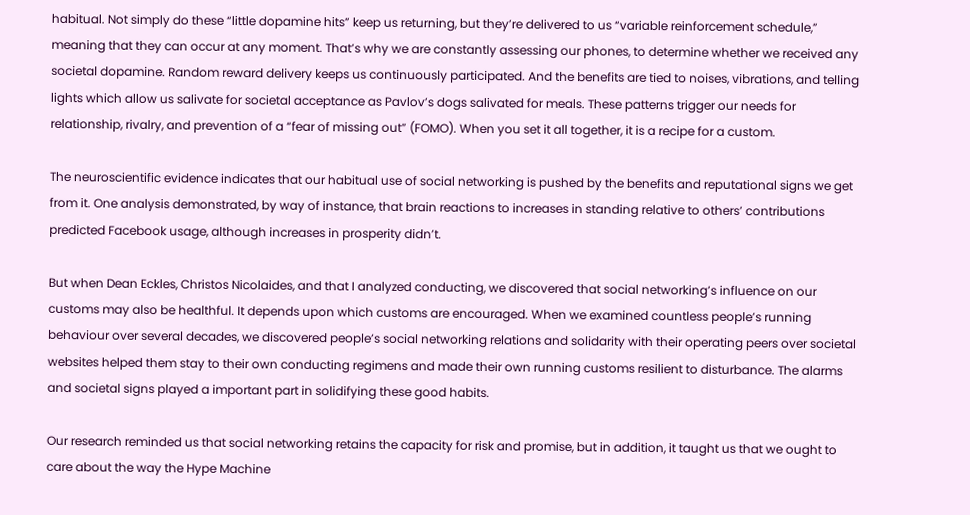habitual. Not simply do these “little dopamine hits” keep us returning, but they’re delivered to us “variable reinforcement schedule,” meaning that they can occur at any moment. That’s why we are constantly assessing our phones, to determine whether we received any societal dopamine. Random reward delivery keeps us continuously participated. And the benefits are tied to noises, vibrations, and telling lights which allow us salivate for societal acceptance as Pavlov’s dogs salivated for meals. These patterns trigger our needs for relationship, rivalry, and prevention of a “fear of missing out” (FOMO). When you set it all together, it is a recipe for a custom.

The neuroscientific evidence indicates that our habitual use of social networking is pushed by the benefits and reputational signs we get from it. One analysis demonstrated, by way of instance, that brain reactions to increases in standing relative to others’ contributions predicted Facebook usage, although increases in prosperity didn’t.

But when Dean Eckles, Christos Nicolaides, and that I analyzed conducting, we discovered that social networking’s influence on our customs may also be healthful. It depends upon which customs are encouraged. When we examined countless people’s running behaviour over several decades, we discovered people’s social networking relations and solidarity with their operating peers over societal websites helped them stay to their own conducting regimens and made their own running customs resilient to disturbance. The alarms and societal signs played a important part in solidifying these good habits.

Our research reminded us that social networking retains the capacity for risk and promise, but in addition, it taught us that we ought to care about the way the Hype Machine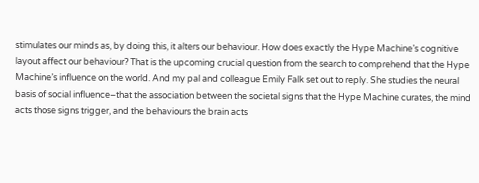stimulates our minds as, by doing this, it alters our behaviour. How does exactly the Hype Machine’s cognitive layout affect our behaviour? That is the upcoming crucial question from the search to comprehend that the Hype Machine’s influence on the world. And my pal and colleague Emily Falk set out to reply. She studies the neural basis of social influence–that the association between the societal signs that the Hype Machine curates, the mind acts those signs trigger, and the behaviours the brain acts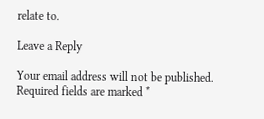relate to.

Leave a Reply

Your email address will not be published. Required fields are marked *